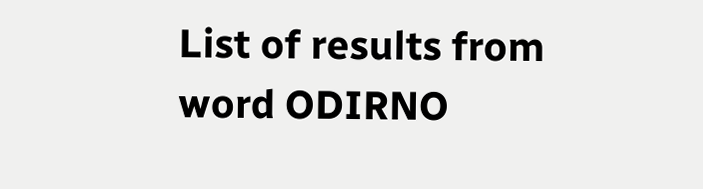List of results from word ODIRNO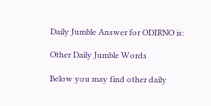Daily Jumble Answer for ODIRNO is:

Other Daily Jumble Words

Below you may find other daily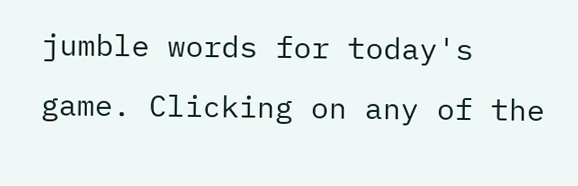jumble words for today's game. Clicking on any of the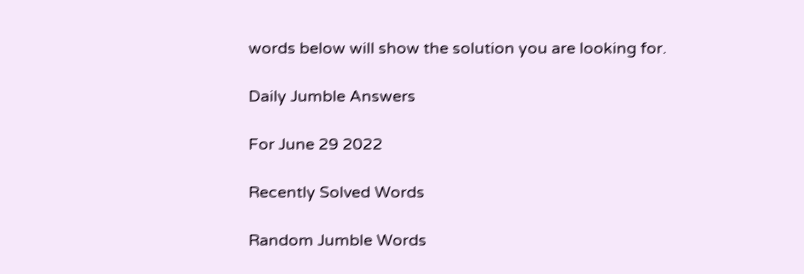words below will show the solution you are looking for.

Daily Jumble Answers

For June 29 2022

Recently Solved Words

Random Jumble Words